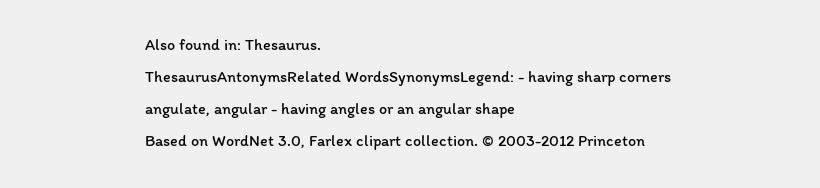Also found in: Thesaurus.
ThesaurusAntonymsRelated WordsSynonymsLegend: - having sharp corners
angulate, angular - having angles or an angular shape
Based on WordNet 3.0, Farlex clipart collection. © 2003-2012 Princeton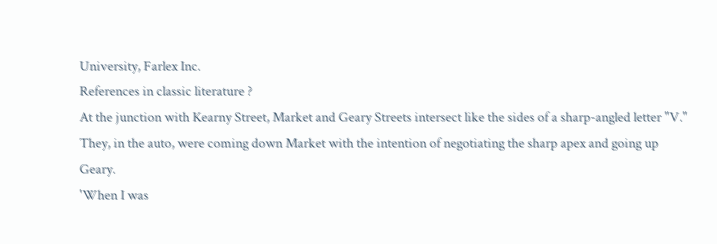University, Farlex Inc.
References in classic literature ?
At the junction with Kearny Street, Market and Geary Streets intersect like the sides of a sharp-angled letter "V." They, in the auto, were coming down Market with the intention of negotiating the sharp apex and going up Geary.
'When I was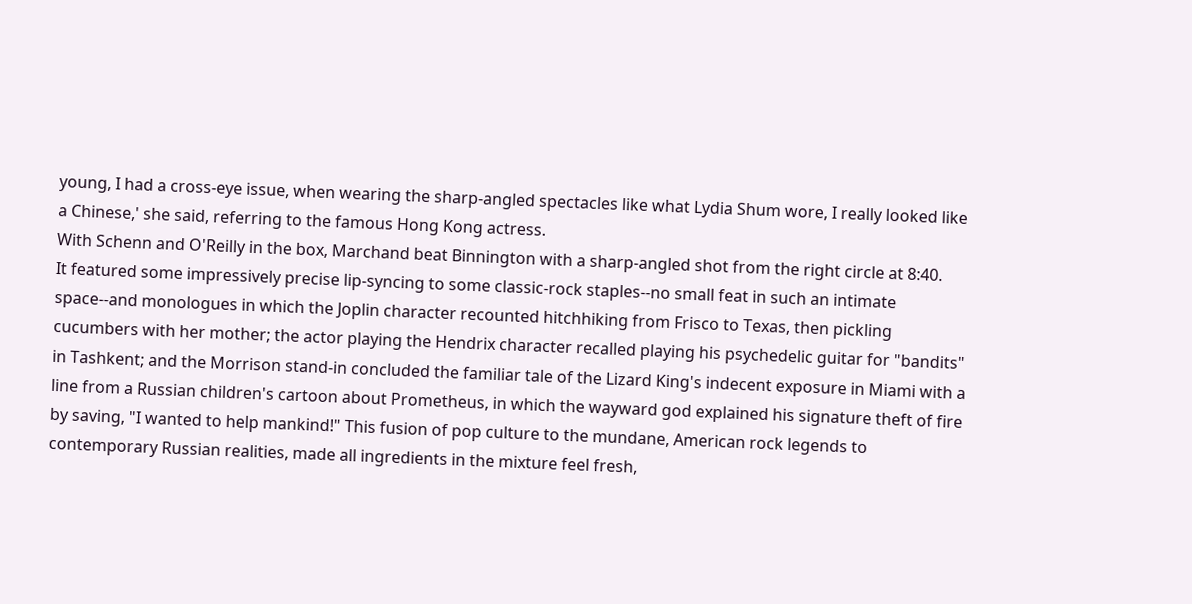young, I had a cross-eye issue, when wearing the sharp-angled spectacles like what Lydia Shum wore, I really looked like a Chinese,' she said, referring to the famous Hong Kong actress.
With Schenn and O'Reilly in the box, Marchand beat Binnington with a sharp-angled shot from the right circle at 8:40.
It featured some impressively precise lip-syncing to some classic-rock staples--no small feat in such an intimate space--and monologues in which the Joplin character recounted hitchhiking from Frisco to Texas, then pickling cucumbers with her mother; the actor playing the Hendrix character recalled playing his psychedelic guitar for "bandits" in Tashkent; and the Morrison stand-in concluded the familiar tale of the Lizard King's indecent exposure in Miami with a line from a Russian children's cartoon about Prometheus, in which the wayward god explained his signature theft of fire by saving, "I wanted to help mankind!" This fusion of pop culture to the mundane, American rock legends to contemporary Russian realities, made all ingredients in the mixture feel fresh,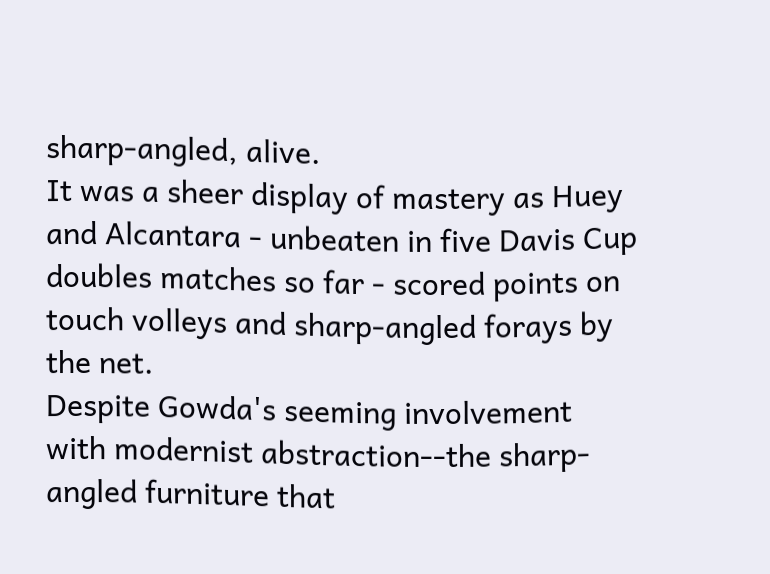sharp-angled, alive.
It was a sheer display of mastery as Huey and Alcantara - unbeaten in five Davis Cup doubles matches so far - scored points on touch volleys and sharp-angled forays by the net.
Despite Gowda's seeming involvement with modernist abstraction--the sharp-angled furniture that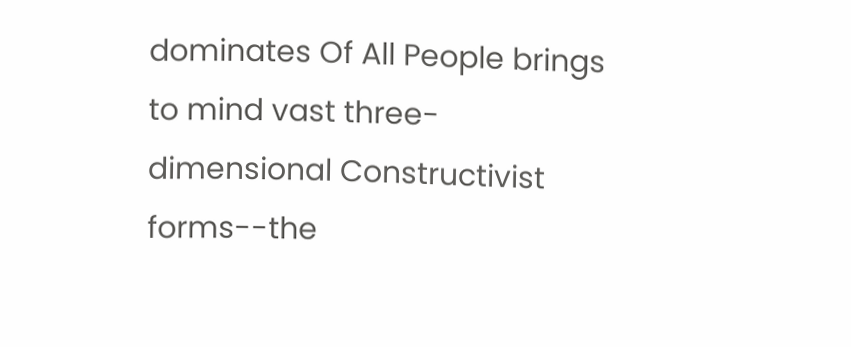dominates Of All People brings to mind vast three-dimensional Constructivist forms--the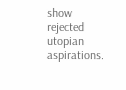show rejected utopian aspirations.